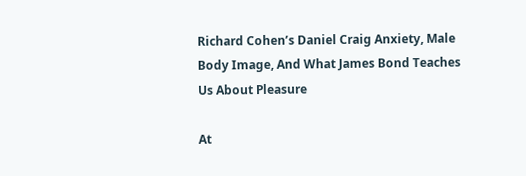Richard Cohen’s Daniel Craig Anxiety, Male Body Image, And What James Bond Teaches Us About Pleasure

At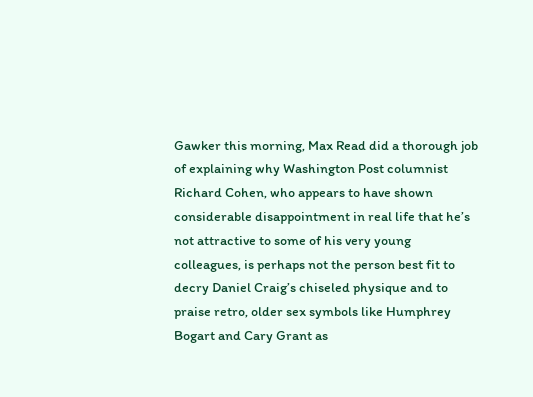Gawker this morning, Max Read did a thorough job of explaining why Washington Post columnist Richard Cohen, who appears to have shown considerable disappointment in real life that he’s not attractive to some of his very young colleagues, is perhaps not the person best fit to decry Daniel Craig’s chiseled physique and to praise retro, older sex symbols like Humphrey Bogart and Cary Grant as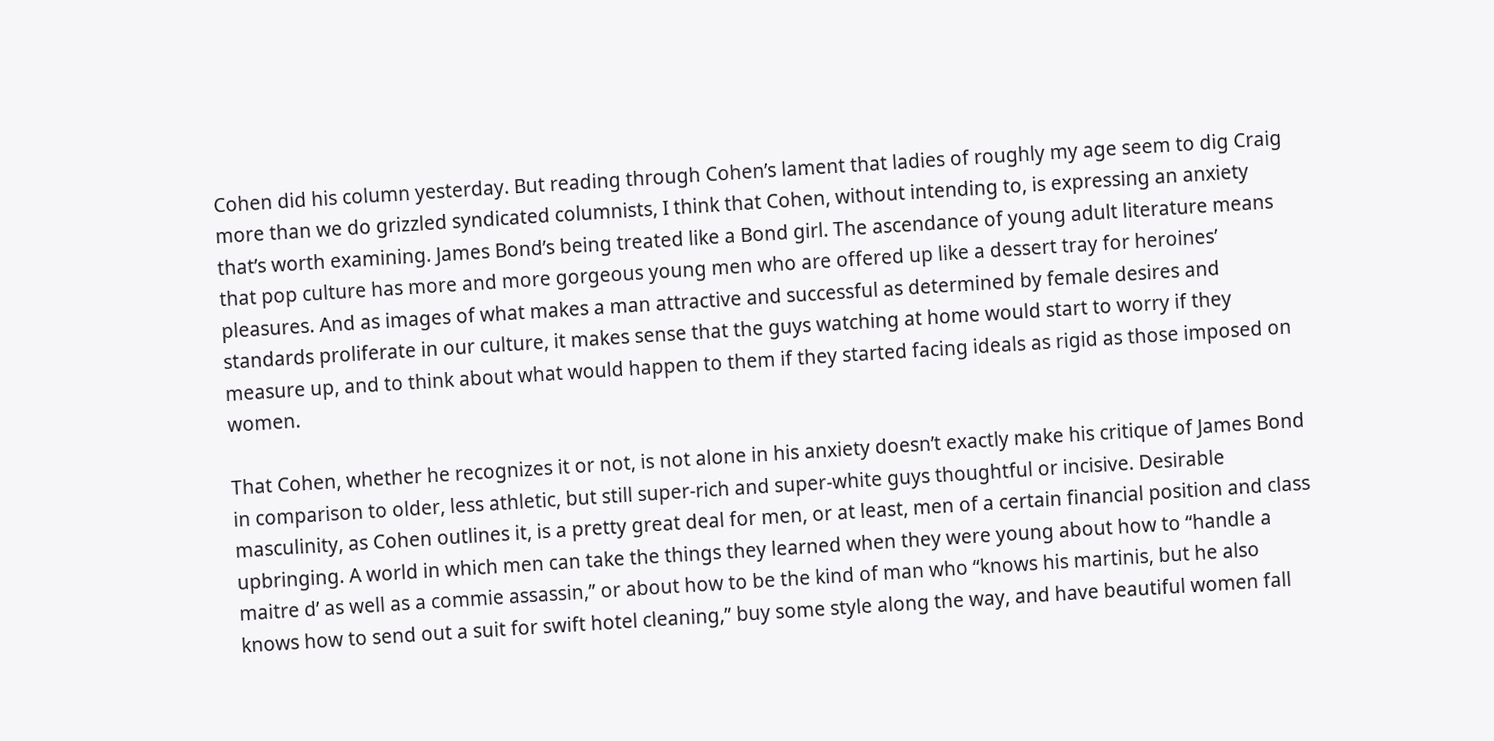Cohen did his column yesterday. But reading through Cohen’s lament that ladies of roughly my age seem to dig Craig more than we do grizzled syndicated columnists, I think that Cohen, without intending to, is expressing an anxiety that’s worth examining. James Bond’s being treated like a Bond girl. The ascendance of young adult literature means that pop culture has more and more gorgeous young men who are offered up like a dessert tray for heroines’ pleasures. And as images of what makes a man attractive and successful as determined by female desires and standards proliferate in our culture, it makes sense that the guys watching at home would start to worry if they measure up, and to think about what would happen to them if they started facing ideals as rigid as those imposed on women.

That Cohen, whether he recognizes it or not, is not alone in his anxiety doesn’t exactly make his critique of James Bond in comparison to older, less athletic, but still super-rich and super-white guys thoughtful or incisive. Desirable masculinity, as Cohen outlines it, is a pretty great deal for men, or at least, men of a certain financial position and class upbringing. A world in which men can take the things they learned when they were young about how to “handle a maitre d’ as well as a commie assassin,” or about how to be the kind of man who “knows his martinis, but he also knows how to send out a suit for swift hotel cleaning,” buy some style along the way, and have beautiful women fall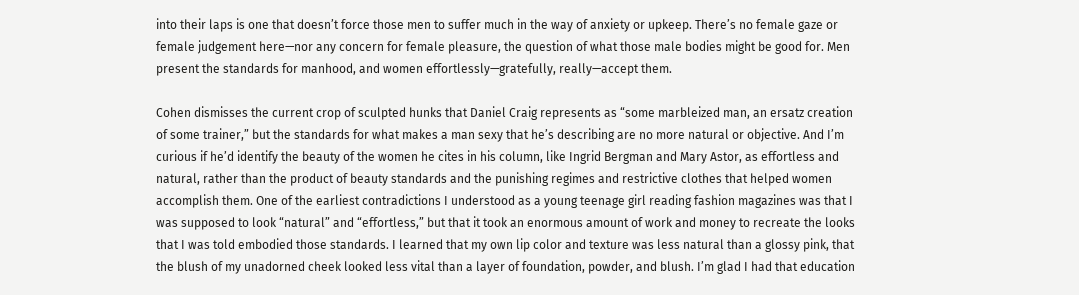into their laps is one that doesn’t force those men to suffer much in the way of anxiety or upkeep. There’s no female gaze or female judgement here—nor any concern for female pleasure, the question of what those male bodies might be good for. Men present the standards for manhood, and women effortlessly—gratefully, really—accept them.

Cohen dismisses the current crop of sculpted hunks that Daniel Craig represents as “some marbleized man, an ersatz creation of some trainer,” but the standards for what makes a man sexy that he’s describing are no more natural or objective. And I’m curious if he’d identify the beauty of the women he cites in his column, like Ingrid Bergman and Mary Astor, as effortless and natural, rather than the product of beauty standards and the punishing regimes and restrictive clothes that helped women accomplish them. One of the earliest contradictions I understood as a young teenage girl reading fashion magazines was that I was supposed to look “natural” and “effortless,” but that it took an enormous amount of work and money to recreate the looks that I was told embodied those standards. I learned that my own lip color and texture was less natural than a glossy pink, that the blush of my unadorned cheek looked less vital than a layer of foundation, powder, and blush. I’m glad I had that education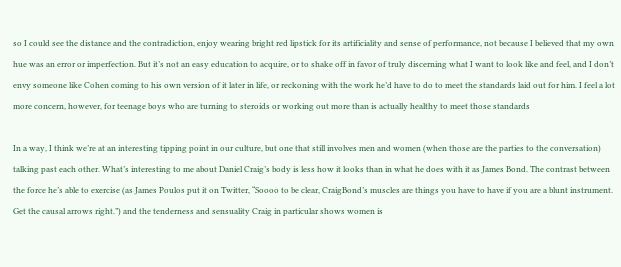so I could see the distance and the contradiction, enjoy wearing bright red lipstick for its artificiality and sense of performance, not because I believed that my own hue was an error or imperfection. But it’s not an easy education to acquire, or to shake off in favor of truly discerning what I want to look like and feel, and I don’t envy someone like Cohen coming to his own version of it later in life, or reckoning with the work he’d have to do to meet the standards laid out for him. I feel a lot more concern, however, for teenage boys who are turning to steroids or working out more than is actually healthy to meet those standards

In a way, I think we’re at an interesting tipping point in our culture, but one that still involves men and women (when those are the parties to the conversation) talking past each other. What’s interesting to me about Daniel Craig’s body is less how it looks than in what he does with it as James Bond. The contrast between the force he’s able to exercise (as James Poulos put it on Twitter, “Soooo to be clear, CraigBond’s muscles are things you have to have if you are a blunt instrument. Get the causal arrows right.”) and the tenderness and sensuality Craig in particular shows women is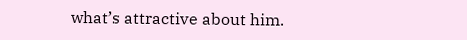what’s attractive about him.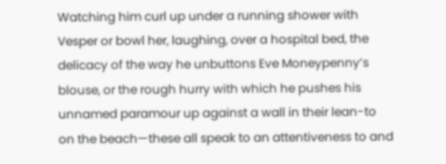Watching him curl up under a running shower with Vesper or bowl her, laughing, over a hospital bed, the delicacy of the way he unbuttons Eve Moneypenny’s blouse, or the rough hurry with which he pushes his unnamed paramour up against a wall in their lean-to on the beach—these all speak to an attentiveness to and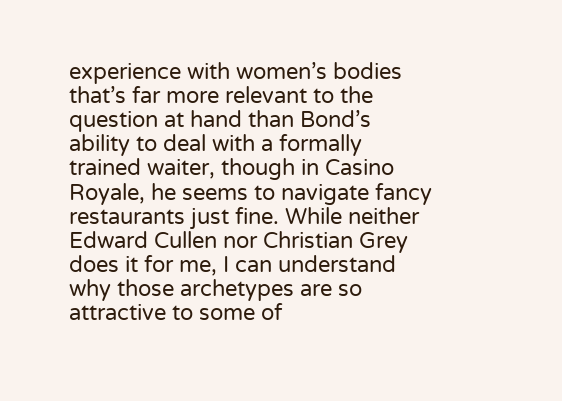experience with women’s bodies that’s far more relevant to the question at hand than Bond’s ability to deal with a formally trained waiter, though in Casino Royale, he seems to navigate fancy restaurants just fine. While neither Edward Cullen nor Christian Grey does it for me, I can understand why those archetypes are so attractive to some of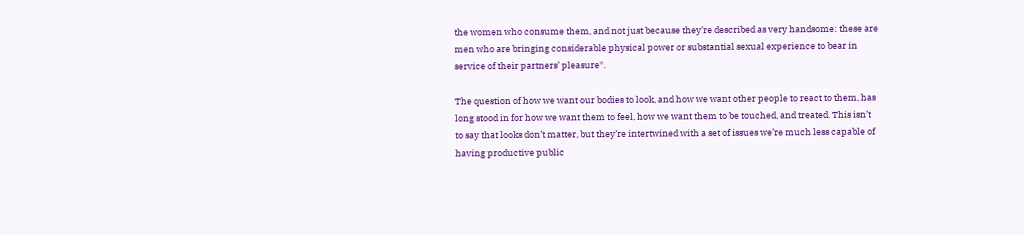the women who consume them, and not just because they’re described as very handsome: these are men who are bringing considerable physical power or substantial sexual experience to bear in service of their partners’ pleasure*.

The question of how we want our bodies to look, and how we want other people to react to them, has long stood in for how we want them to feel, how we want them to be touched, and treated. This isn’t to say that looks don’t matter, but they’re intertwined with a set of issues we’re much less capable of having productive public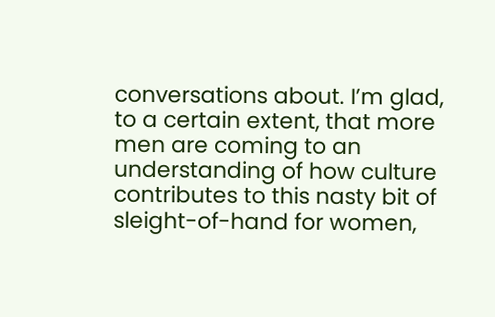conversations about. I’m glad, to a certain extent, that more men are coming to an understanding of how culture contributes to this nasty bit of sleight-of-hand for women,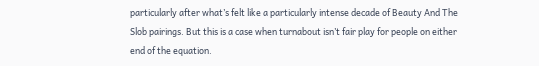particularly after what’s felt like a particularly intense decade of Beauty And The Slob pairings. But this is a case when turnabout isn’t fair play for people on either end of the equation.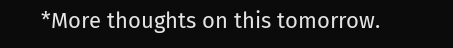*More thoughts on this tomorrow.